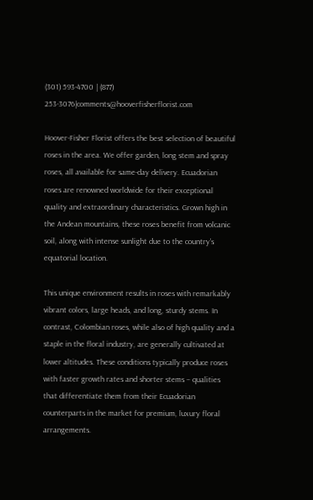(301) 593-4700 | (877) 253-3076|comments@hooverfisherflorist.com

Hoover-Fisher Florist offers the best selection of beautiful roses in the area. We offer garden, long stem and spray roses, all available for same-day delivery. Ecuadorian roses are renowned worldwide for their exceptional quality and extraordinary characteristics. Grown high in the Andean mountains, these roses benefit from volcanic soil, along with intense sunlight due to the country’s equatorial location.

This unique environment results in roses with remarkably vibrant colors, large heads, and long, sturdy stems. In contrast, Colombian roses, while also of high quality and a staple in the floral industry, are generally cultivated at lower altitudes. These conditions typically produce roses with faster growth rates and shorter stems – qualities that differentiate them from their Ecuadorian counterparts in the market for premium, luxury floral arrangements.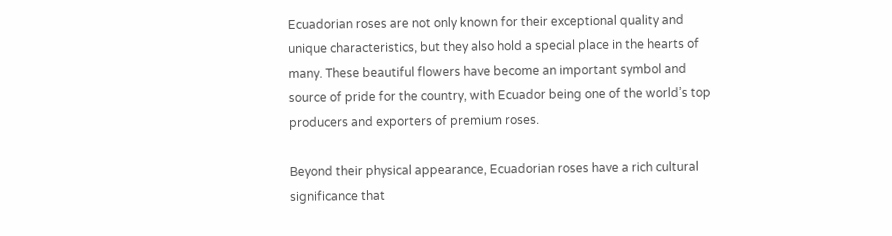Ecuadorian roses are not only known for their exceptional quality and unique characteristics, but they also hold a special place in the hearts of many. These beautiful flowers have become an important symbol and source of pride for the country, with Ecuador being one of the world’s top producers and exporters of premium roses.

Beyond their physical appearance, Ecuadorian roses have a rich cultural significance that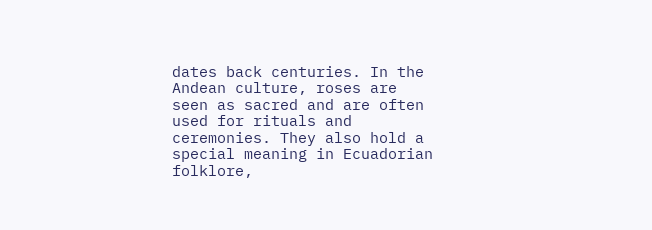dates back centuries. In the Andean culture, roses are seen as sacred and are often used for rituals and ceremonies. They also hold a special meaning in Ecuadorian folklore,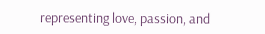representing love, passion, and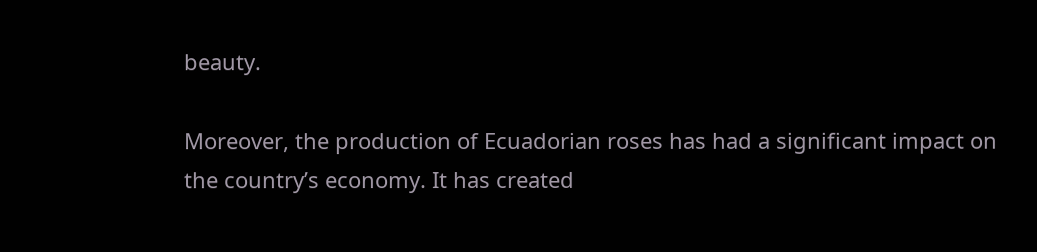beauty.

Moreover, the production of Ecuadorian roses has had a significant impact on the country’s economy. It has created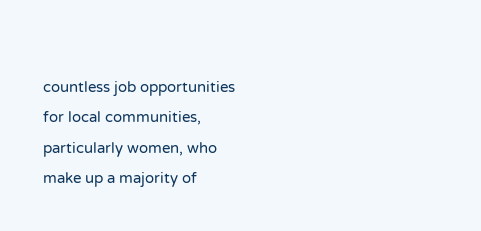countless job opportunities for local communities, particularly women, who make up a majority of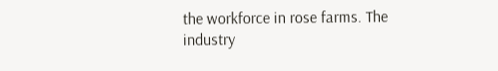the workforce in rose farms. The industry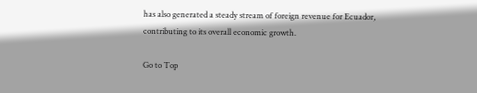has also generated a steady stream of foreign revenue for Ecuador, contributing to its overall economic growth.

Go to Top